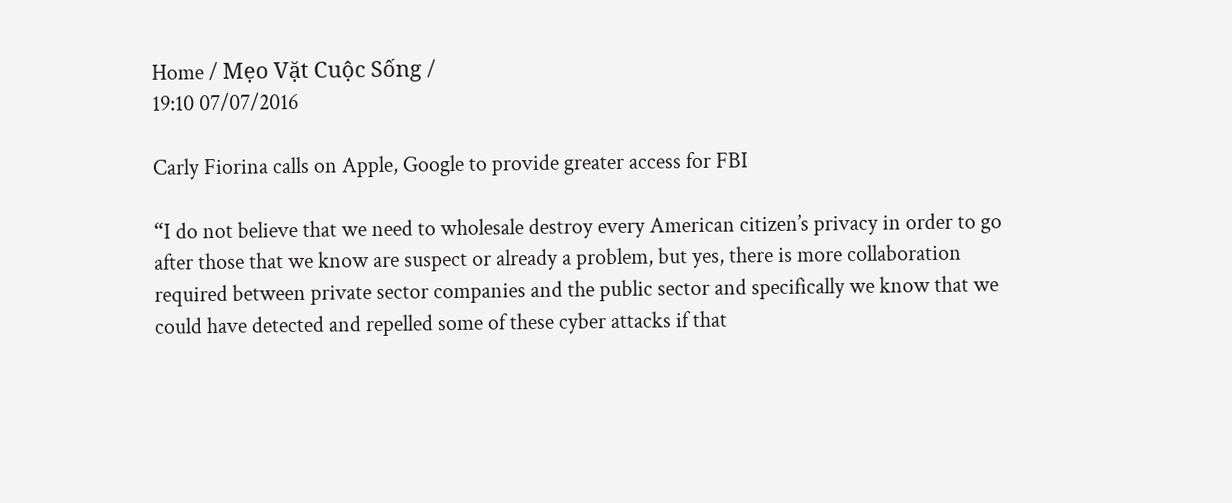Home / Mẹo Vặt Cuộc Sống /
19:10 07/07/2016

Carly Fiorina calls on Apple, Google to provide greater access for FBI

“I do not believe that we need to wholesale destroy every American citizen’s privacy in order to go after those that we know are suspect or already a problem, but yes, there is more collaboration required between private sector companies and the public sector and specifically we know that we could have detected and repelled some of these cyber attacks if that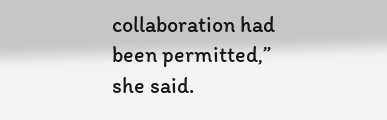collaboration had been permitted,” she said.